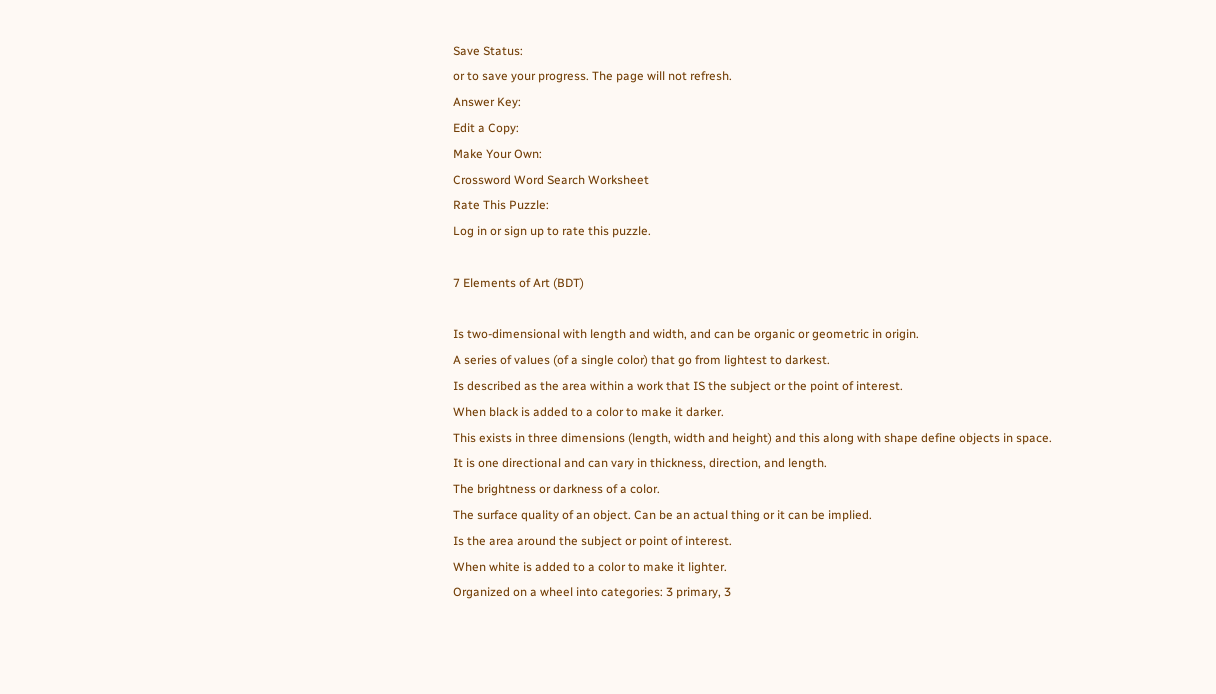Save Status:
or to save your progress. The page will not refresh.
Answer Key:
Edit a Copy:
Make Your Own:
Crossword Word Search Worksheet
Rate This Puzzle:
Log in or sign up to rate this puzzle.

7 Elements of Art (BDT)

Is two-dimensional with length and width, and can be organic or geometric in origin.
A series of values (of a single color) that go from lightest to darkest.
Is described as the area within a work that IS the subject or the point of interest.
When black is added to a color to make it darker.
This exists in three dimensions (length, width and height) and this along with shape define objects in space.
It is one directional and can vary in thickness, direction, and length.
The brightness or darkness of a color.
The surface quality of an object. Can be an actual thing or it can be implied.
Is the area around the subject or point of interest.
When white is added to a color to make it lighter.
Organized on a wheel into categories: 3 primary, 3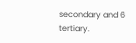secondary and 6 tertiary.